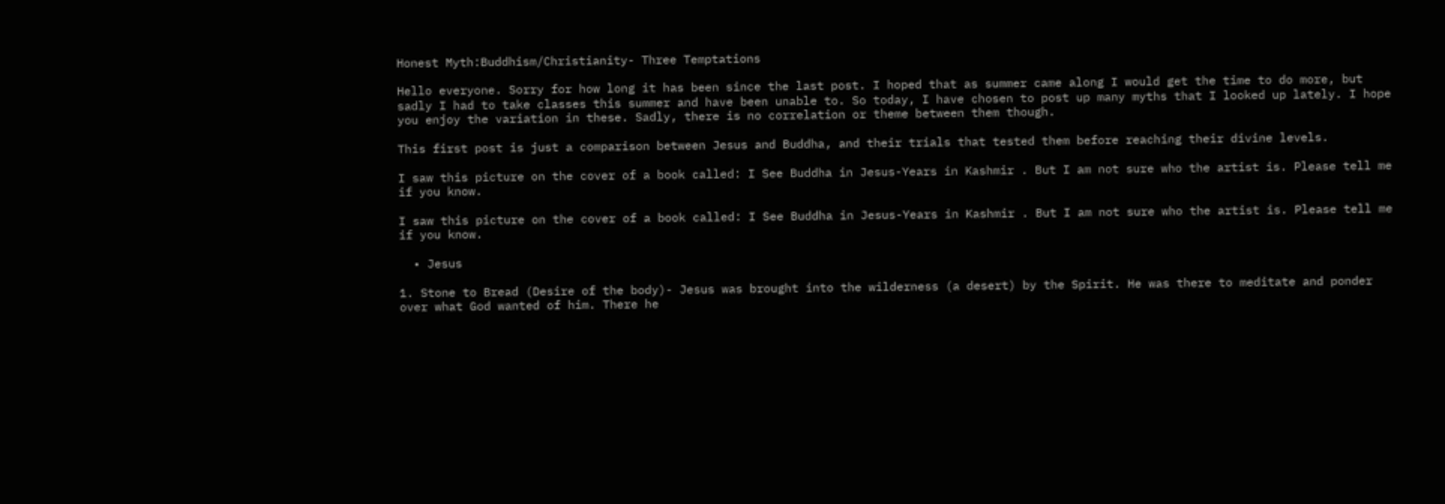Honest Myth:Buddhism/Christianity- Three Temptations

Hello everyone. Sorry for how long it has been since the last post. I hoped that as summer came along I would get the time to do more, but sadly I had to take classes this summer and have been unable to. So today, I have chosen to post up many myths that I looked up lately. I hope you enjoy the variation in these. Sadly, there is no correlation or theme between them though.

This first post is just a comparison between Jesus and Buddha, and their trials that tested them before reaching their divine levels.

I saw this picture on the cover of a book called: I See Buddha in Jesus-Years in Kashmir . But I am not sure who the artist is. Please tell me if you know.

I saw this picture on the cover of a book called: I See Buddha in Jesus-Years in Kashmir . But I am not sure who the artist is. Please tell me if you know.

  • Jesus

1. Stone to Bread (Desire of the body)- Jesus was brought into the wilderness (a desert) by the Spirit. He was there to meditate and ponder over what God wanted of him. There he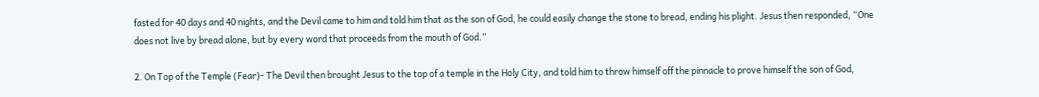fasted for 40 days and 40 nights, and the Devil came to him and told him that as the son of God, he could easily change the stone to bread, ending his plight. Jesus then responded, “One does not live by bread alone, but by every word that proceeds from the mouth of God.”

2. On Top of the Temple (Fear)- The Devil then brought Jesus to the top of a temple in the Holy City, and told him to throw himself off the pinnacle to prove himself the son of God,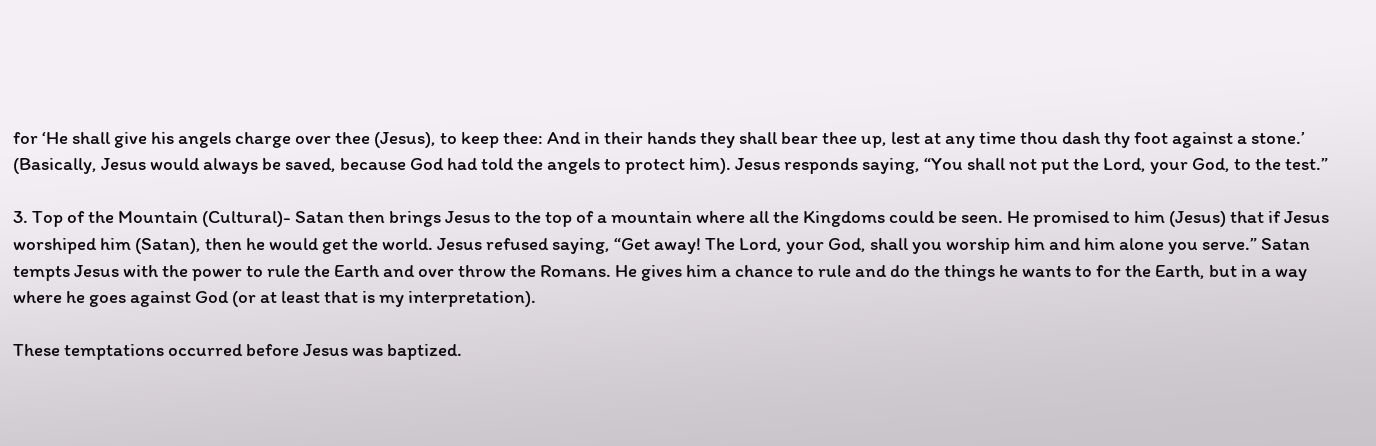for ‘He shall give his angels charge over thee (Jesus), to keep thee: And in their hands they shall bear thee up, lest at any time thou dash thy foot against a stone.’ (Basically, Jesus would always be saved, because God had told the angels to protect him). Jesus responds saying, “You shall not put the Lord, your God, to the test.”

3. Top of the Mountain (Cultural)- Satan then brings Jesus to the top of a mountain where all the Kingdoms could be seen. He promised to him (Jesus) that if Jesus worshiped him (Satan), then he would get the world. Jesus refused saying, “Get away! The Lord, your God, shall you worship him and him alone you serve.” Satan tempts Jesus with the power to rule the Earth and over throw the Romans. He gives him a chance to rule and do the things he wants to for the Earth, but in a way where he goes against God (or at least that is my interpretation).

These temptations occurred before Jesus was baptized.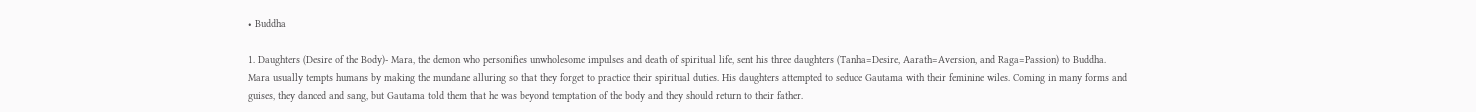• Buddha

1. Daughters (Desire of the Body)- Mara, the demon who personifies unwholesome impulses and death of spiritual life, sent his three daughters (Tanha=Desire, Aarath=Aversion, and Raga=Passion) to Buddha. Mara usually tempts humans by making the mundane alluring so that they forget to practice their spiritual duties. His daughters attempted to seduce Gautama with their feminine wiles. Coming in many forms and guises, they danced and sang, but Gautama told them that he was beyond temptation of the body and they should return to their father.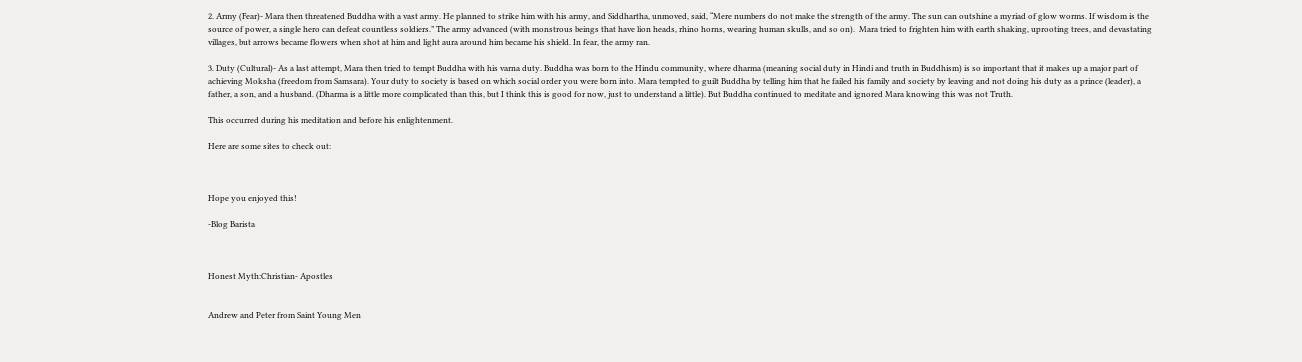2. Army (Fear)- Mara then threatened Buddha with a vast army. He planned to strike him with his army, and Siddhartha, unmoved, said, “Mere numbers do not make the strength of the army. The sun can outshine a myriad of glow worms. If wisdom is the source of power, a single hero can defeat countless soldiers.” The army advanced (with monstrous beings that have lion heads, rhino horns, wearing human skulls, and so on).  Mara tried to frighten him with earth shaking, uprooting trees, and devastating villages, but arrows became flowers when shot at him and light aura around him became his shield. In fear, the army ran.

3. Duty (Cultural)- As a last attempt, Mara then tried to tempt Buddha with his varna duty. Buddha was born to the Hindu community, where dharma (meaning social duty in Hindi and truth in Buddhism) is so important that it makes up a major part of achieving Moksha (freedom from Samsara). Your duty to society is based on which social order you were born into. Mara tempted to guilt Buddha by telling him that he failed his family and society by leaving and not doing his duty as a prince (leader), a father, a son, and a husband. (Dharma is a little more complicated than this, but I think this is good for now, just to understand a little). But Buddha continued to meditate and ignored Mara knowing this was not Truth.

This occurred during his meditation and before his enlightenment.

Here are some sites to check out:



Hope you enjoyed this!

-Blog Barista



Honest Myth:Christian- Apostles


Andrew and Peter from Saint Young Men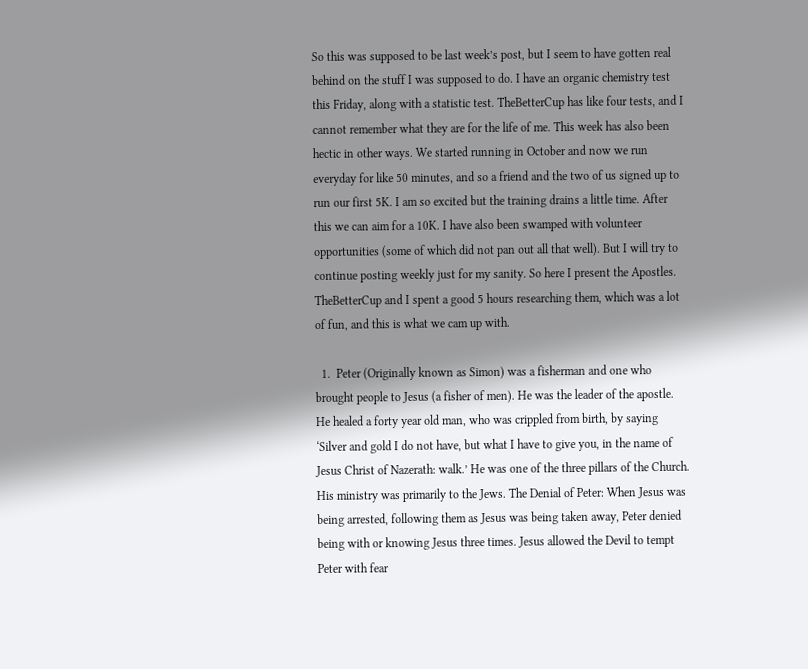So this was supposed to be last week’s post, but I seem to have gotten real behind on the stuff I was supposed to do. I have an organic chemistry test this Friday, along with a statistic test. TheBetterCup has like four tests, and I cannot remember what they are for the life of me. This week has also been hectic in other ways. We started running in October and now we run everyday for like 50 minutes, and so a friend and the two of us signed up to run our first 5K. I am so excited but the training drains a little time. After this we can aim for a 10K. I have also been swamped with volunteer opportunities (some of which did not pan out all that well). But I will try to continue posting weekly just for my sanity. So here I present the Apostles. TheBetterCup and I spent a good 5 hours researching them, which was a lot of fun, and this is what we cam up with.

  1.  Peter (Originally known as Simon) was a fisherman and one who brought people to Jesus (a fisher of men). He was the leader of the apostle. He healed a forty year old man, who was crippled from birth, by saying ‘Silver and gold I do not have, but what I have to give you, in the name of Jesus Christ of Nazerath: walk.’ He was one of the three pillars of the Church. His ministry was primarily to the Jews. The Denial of Peter: When Jesus was being arrested, following them as Jesus was being taken away, Peter denied being with or knowing Jesus three times. Jesus allowed the Devil to tempt Peter with fear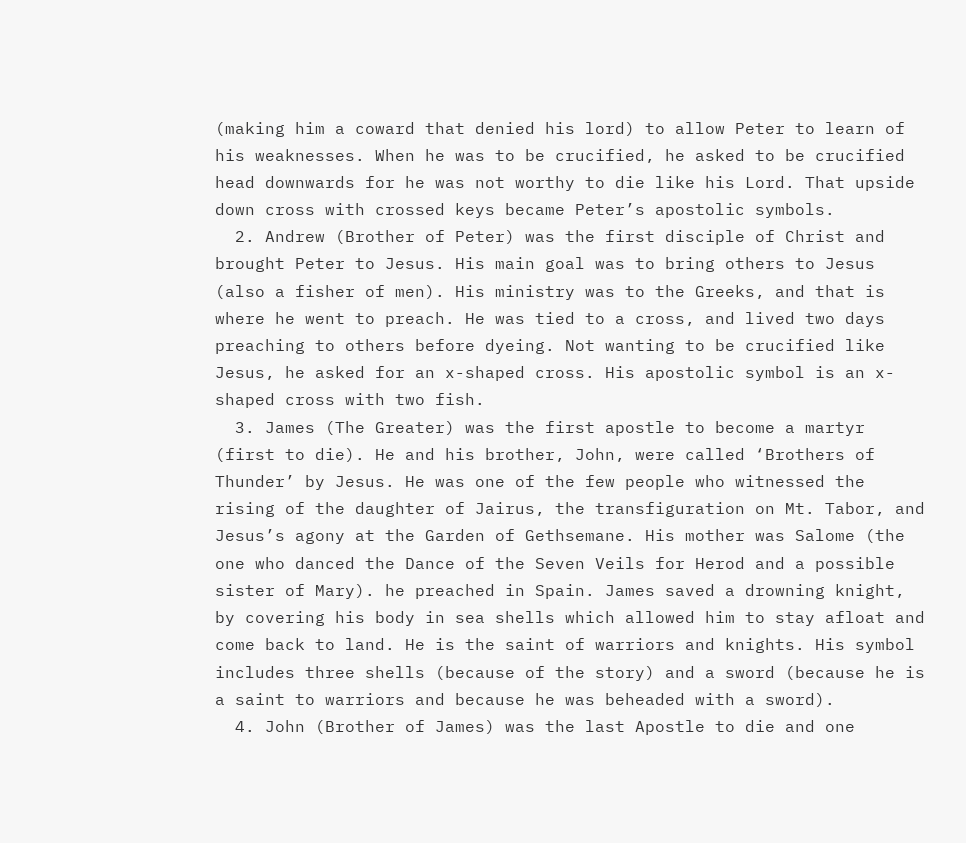(making him a coward that denied his lord) to allow Peter to learn of his weaknesses. When he was to be crucified, he asked to be crucified head downwards for he was not worthy to die like his Lord. That upside down cross with crossed keys became Peter’s apostolic symbols.
  2. Andrew (Brother of Peter) was the first disciple of Christ and brought Peter to Jesus. His main goal was to bring others to Jesus (also a fisher of men). His ministry was to the Greeks, and that is where he went to preach. He was tied to a cross, and lived two days preaching to others before dyeing. Not wanting to be crucified like Jesus, he asked for an x-shaped cross. His apostolic symbol is an x-shaped cross with two fish.
  3. James (The Greater) was the first apostle to become a martyr (first to die). He and his brother, John, were called ‘Brothers of Thunder’ by Jesus. He was one of the few people who witnessed the rising of the daughter of Jairus, the transfiguration on Mt. Tabor, and Jesus’s agony at the Garden of Gethsemane. His mother was Salome (the one who danced the Dance of the Seven Veils for Herod and a possible sister of Mary). he preached in Spain. James saved a drowning knight, by covering his body in sea shells which allowed him to stay afloat and come back to land. He is the saint of warriors and knights. His symbol includes three shells (because of the story) and a sword (because he is a saint to warriors and because he was beheaded with a sword).
  4. John (Brother of James) was the last Apostle to die and one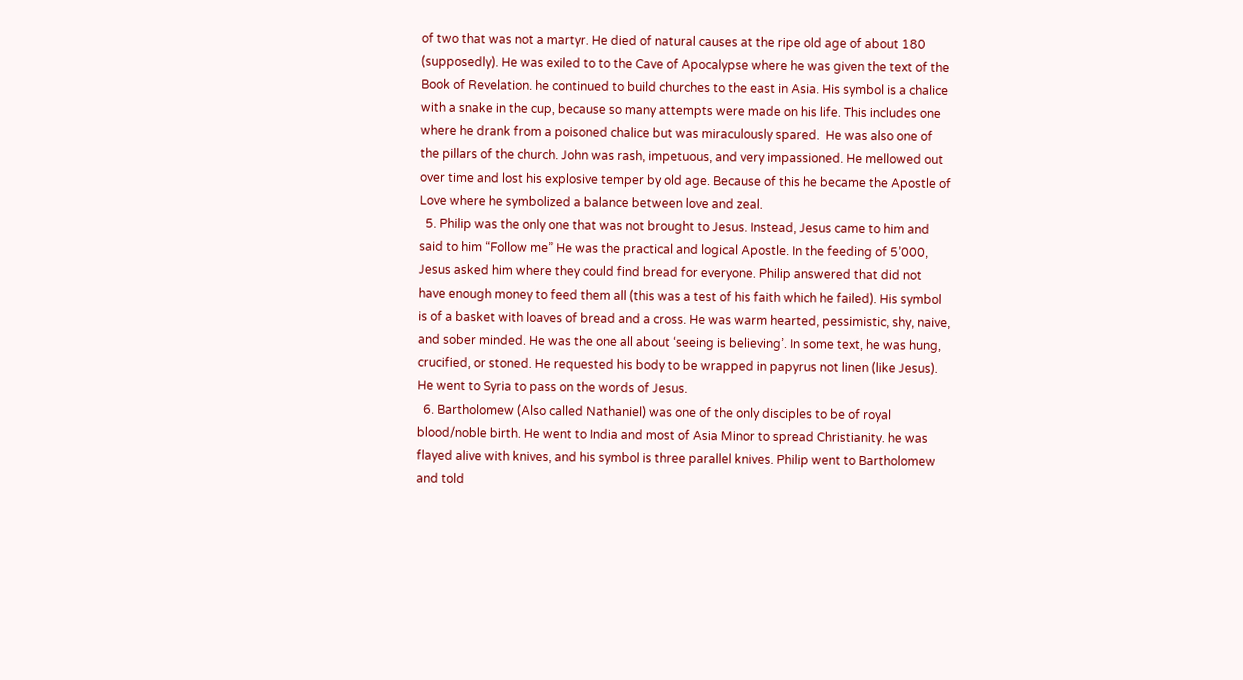of two that was not a martyr. He died of natural causes at the ripe old age of about 180 (supposedly). He was exiled to to the Cave of Apocalypse where he was given the text of the Book of Revelation. he continued to build churches to the east in Asia. His symbol is a chalice with a snake in the cup, because so many attempts were made on his life. This includes one where he drank from a poisoned chalice but was miraculously spared.  He was also one of the pillars of the church. John was rash, impetuous, and very impassioned. He mellowed out over time and lost his explosive temper by old age. Because of this he became the Apostle of Love where he symbolized a balance between love and zeal.
  5. Philip was the only one that was not brought to Jesus. Instead, Jesus came to him and said to him “Follow me” He was the practical and logical Apostle. In the feeding of 5’000, Jesus asked him where they could find bread for everyone. Philip answered that did not have enough money to feed them all (this was a test of his faith which he failed). His symbol is of a basket with loaves of bread and a cross. He was warm hearted, pessimistic, shy, naive, and sober minded. He was the one all about ‘seeing is believing’. In some text, he was hung, crucified, or stoned. He requested his body to be wrapped in papyrus not linen (like Jesus). He went to Syria to pass on the words of Jesus.
  6. Bartholomew (Also called Nathaniel) was one of the only disciples to be of royal blood/noble birth. He went to India and most of Asia Minor to spread Christianity. he was flayed alive with knives, and his symbol is three parallel knives. Philip went to Bartholomew and told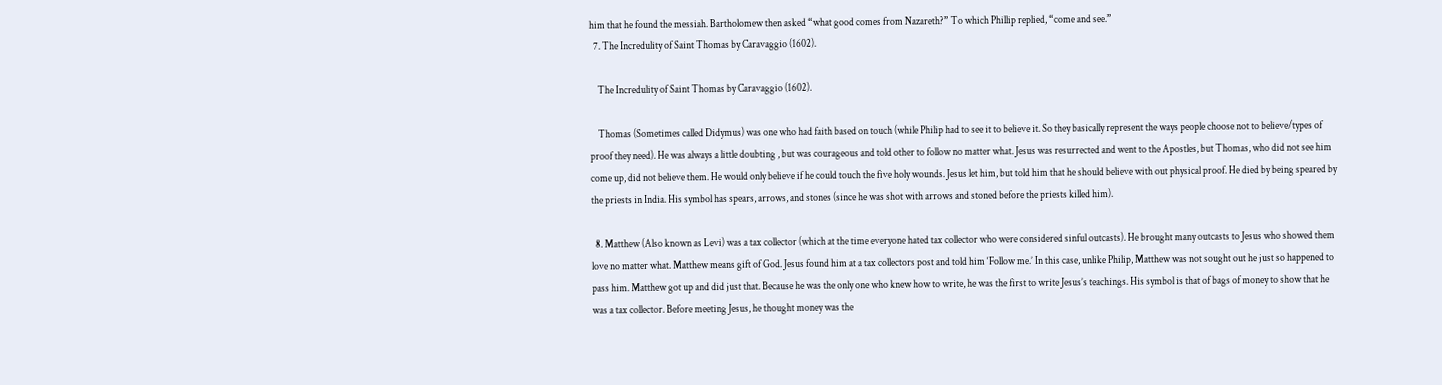him that he found the messiah. Bartholomew then asked “what good comes from Nazareth?” To which Phillip replied, “come and see.”
  7. The Incredulity of Saint Thomas by Caravaggio (1602).

    The Incredulity of Saint Thomas by Caravaggio (1602).

    Thomas (Sometimes called Didymus) was one who had faith based on touch (while Philip had to see it to believe it. So they basically represent the ways people choose not to believe/types of proof they need). He was always a little doubting , but was courageous and told other to follow no matter what. Jesus was resurrected and went to the Apostles, but Thomas, who did not see him come up, did not believe them. He would only believe if he could touch the five holy wounds. Jesus let him, but told him that he should believe with out physical proof. He died by being speared by the priests in India. His symbol has spears, arrows, and stones (since he was shot with arrows and stoned before the priests killed him).

  8. Matthew (Also known as Levi) was a tax collector (which at the time everyone hated tax collector who were considered sinful outcasts). He brought many outcasts to Jesus who showed them love no matter what. Matthew means gift of God. Jesus found him at a tax collectors post and told him ‘Follow me.’ In this case, unlike Philip, Matthew was not sought out he just so happened to pass him. Matthew got up and did just that. Because he was the only one who knew how to write, he was the first to write Jesus’s teachings. His symbol is that of bags of money to show that he was a tax collector. Before meeting Jesus, he thought money was the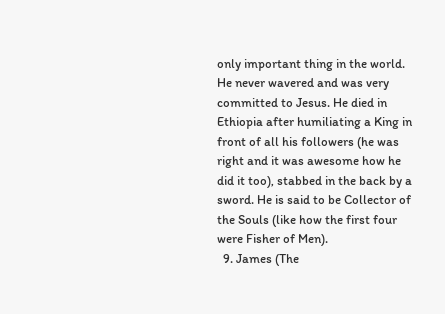only important thing in the world. He never wavered and was very committed to Jesus. He died in Ethiopia after humiliating a King in front of all his followers (he was right and it was awesome how he did it too), stabbed in the back by a sword. He is said to be Collector of the Souls (like how the first four were Fisher of Men).
  9. James (The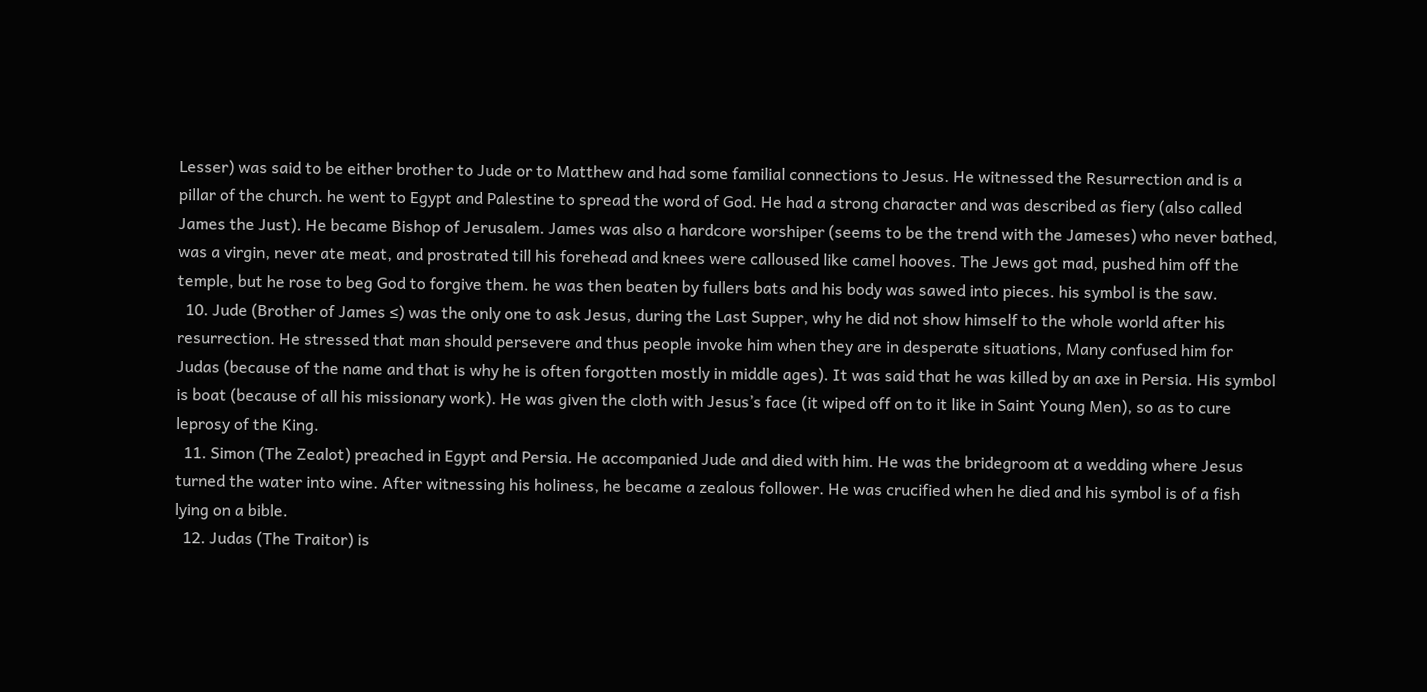Lesser) was said to be either brother to Jude or to Matthew and had some familial connections to Jesus. He witnessed the Resurrection and is a pillar of the church. he went to Egypt and Palestine to spread the word of God. He had a strong character and was described as fiery (also called James the Just). He became Bishop of Jerusalem. James was also a hardcore worshiper (seems to be the trend with the Jameses) who never bathed, was a virgin, never ate meat, and prostrated till his forehead and knees were calloused like camel hooves. The Jews got mad, pushed him off the temple, but he rose to beg God to forgive them. he was then beaten by fullers bats and his body was sawed into pieces. his symbol is the saw.
  10. Jude (Brother of James ≤) was the only one to ask Jesus, during the Last Supper, why he did not show himself to the whole world after his resurrection. He stressed that man should persevere and thus people invoke him when they are in desperate situations, Many confused him for Judas (because of the name and that is why he is often forgotten mostly in middle ages). It was said that he was killed by an axe in Persia. His symbol is boat (because of all his missionary work). He was given the cloth with Jesus’s face (it wiped off on to it like in Saint Young Men), so as to cure leprosy of the King.
  11. Simon (The Zealot) preached in Egypt and Persia. He accompanied Jude and died with him. He was the bridegroom at a wedding where Jesus turned the water into wine. After witnessing his holiness, he became a zealous follower. He was crucified when he died and his symbol is of a fish lying on a bible.
  12. Judas (The Traitor) is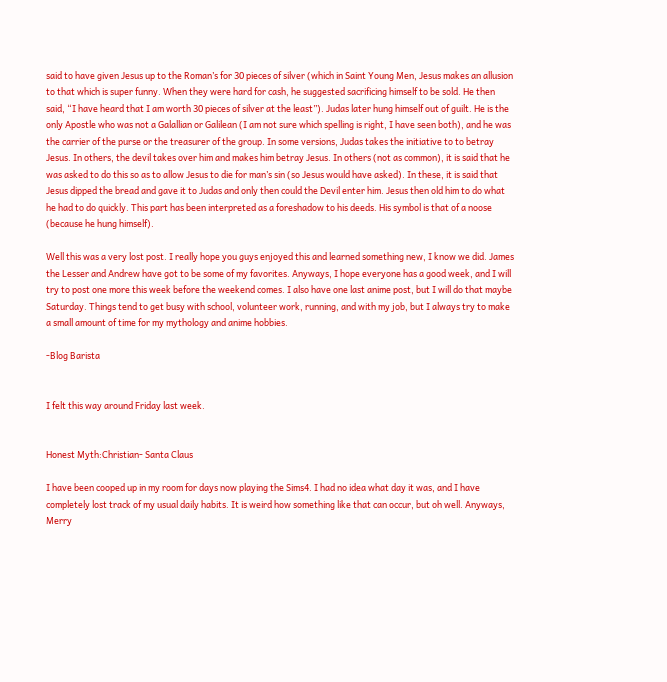said to have given Jesus up to the Roman’s for 30 pieces of silver (which in Saint Young Men, Jesus makes an allusion to that which is super funny. When they were hard for cash, he suggested sacrificing himself to be sold. He then said, “I have heard that I am worth 30 pieces of silver at the least”). Judas later hung himself out of guilt. He is the only Apostle who was not a Galallian or Galilean (I am not sure which spelling is right, I have seen both), and he was the carrier of the purse or the treasurer of the group. In some versions, Judas takes the initiative to to betray Jesus. In others, the devil takes over him and makes him betray Jesus. In others (not as common), it is said that he was asked to do this so as to allow Jesus to die for man’s sin (so Jesus would have asked). In these, it is said that Jesus dipped the bread and gave it to Judas and only then could the Devil enter him. Jesus then old him to do what he had to do quickly. This part has been interpreted as a foreshadow to his deeds. His symbol is that of a noose (because he hung himself).

Well this was a very lost post. I really hope you guys enjoyed this and learned something new, I know we did. James the Lesser and Andrew have got to be some of my favorites. Anyways, I hope everyone has a good week, and I will try to post one more this week before the weekend comes. I also have one last anime post, but I will do that maybe Saturday. Things tend to get busy with school, volunteer work, running, and with my job, but I always try to make a small amount of time for my mythology and anime hobbies.

-Blog Barista


I felt this way around Friday last week.


Honest Myth:Christian- Santa Claus

I have been cooped up in my room for days now playing the Sims4. I had no idea what day it was, and I have completely lost track of my usual daily habits. It is weird how something like that can occur, but oh well. Anyways, Merry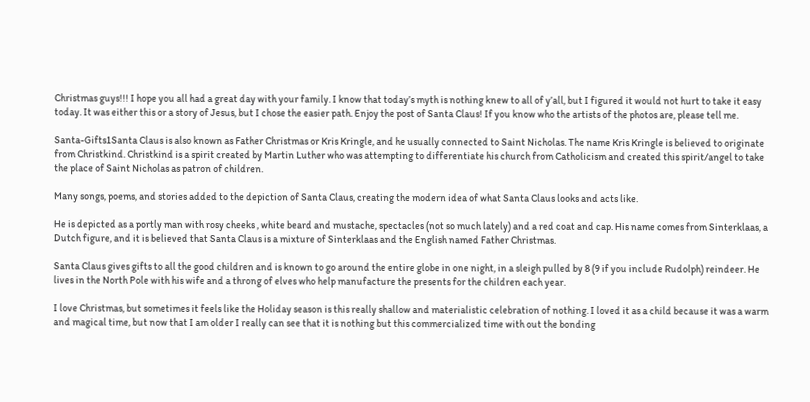Christmas guys!!! I hope you all had a great day with your family. I know that today’s myth is nothing knew to all of y’all, but I figured it would not hurt to take it easy today. It was either this or a story of Jesus, but I chose the easier path. Enjoy the post of Santa Claus! If you know who the artists of the photos are, please tell me.

Santa-Gifts1Santa Claus is also known as Father Christmas or Kris Kringle, and he usually connected to Saint Nicholas. The name Kris Kringle is believed to originate from Christkind. Christkind is a spirit created by Martin Luther who was attempting to differentiate his church from Catholicism and created this spirit/angel to take the place of Saint Nicholas as patron of children.

Many songs, poems, and stories added to the depiction of Santa Claus, creating the modern idea of what Santa Claus looks and acts like.

He is depicted as a portly man with rosy cheeks , white beard and mustache, spectacles (not so much lately) and a red coat and cap. His name comes from Sinterklaas, a Dutch figure, and it is believed that Santa Claus is a mixture of Sinterklaas and the English named Father Christmas.

Santa Claus gives gifts to all the good children and is known to go around the entire globe in one night, in a sleigh pulled by 8 (9 if you include Rudolph) reindeer. He lives in the North Pole with his wife and a throng of elves who help manufacture the presents for the children each year.

I love Christmas, but sometimes it feels like the Holiday season is this really shallow and materialistic celebration of nothing. I loved it as a child because it was a warm and magical time, but now that I am older I really can see that it is nothing but this commercialized time with out the bonding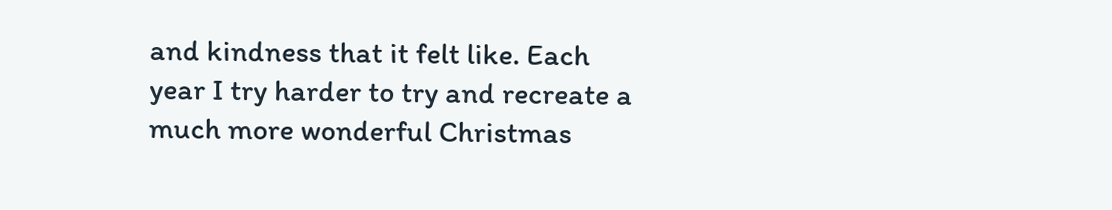and kindness that it felt like. Each year I try harder to try and recreate a much more wonderful Christmas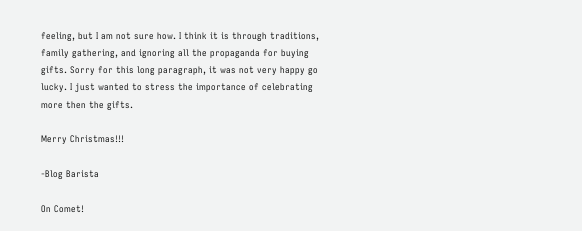feeling, but I am not sure how. I think it is through traditions, family gathering, and ignoring all the propaganda for buying gifts. Sorry for this long paragraph, it was not very happy go lucky. I just wanted to stress the importance of celebrating more then the gifts.

Merry Christmas!!!

-Blog Barista

On Comet!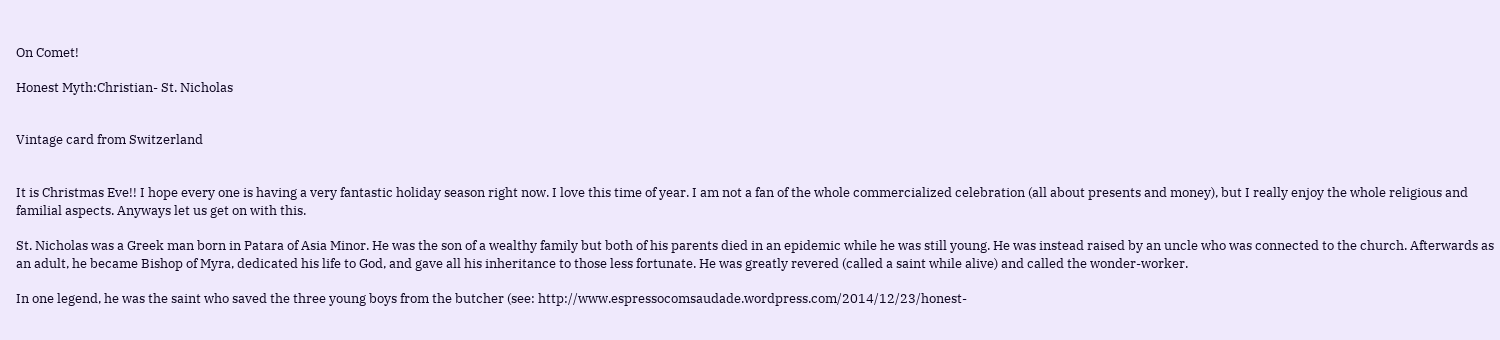On Comet!

Honest Myth:Christian- St. Nicholas


Vintage card from Switzerland


It is Christmas Eve!! I hope every one is having a very fantastic holiday season right now. I love this time of year. I am not a fan of the whole commercialized celebration (all about presents and money), but I really enjoy the whole religious and familial aspects. Anyways let us get on with this.

St. Nicholas was a Greek man born in Patara of Asia Minor. He was the son of a wealthy family but both of his parents died in an epidemic while he was still young. He was instead raised by an uncle who was connected to the church. Afterwards as an adult, he became Bishop of Myra, dedicated his life to God, and gave all his inheritance to those less fortunate. He was greatly revered (called a saint while alive) and called the wonder-worker.

In one legend, he was the saint who saved the three young boys from the butcher (see: http://www.espressocomsaudade.wordpress.com/2014/12/23/honest-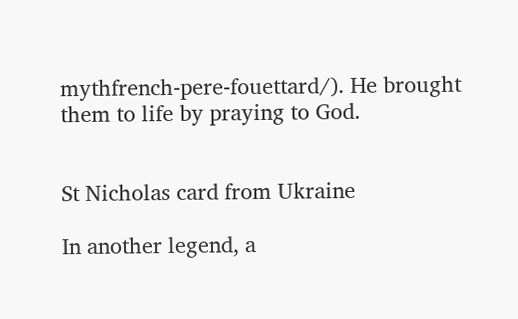mythfrench-pere-fouettard/). He brought them to life by praying to God.


St Nicholas card from Ukraine

In another legend, a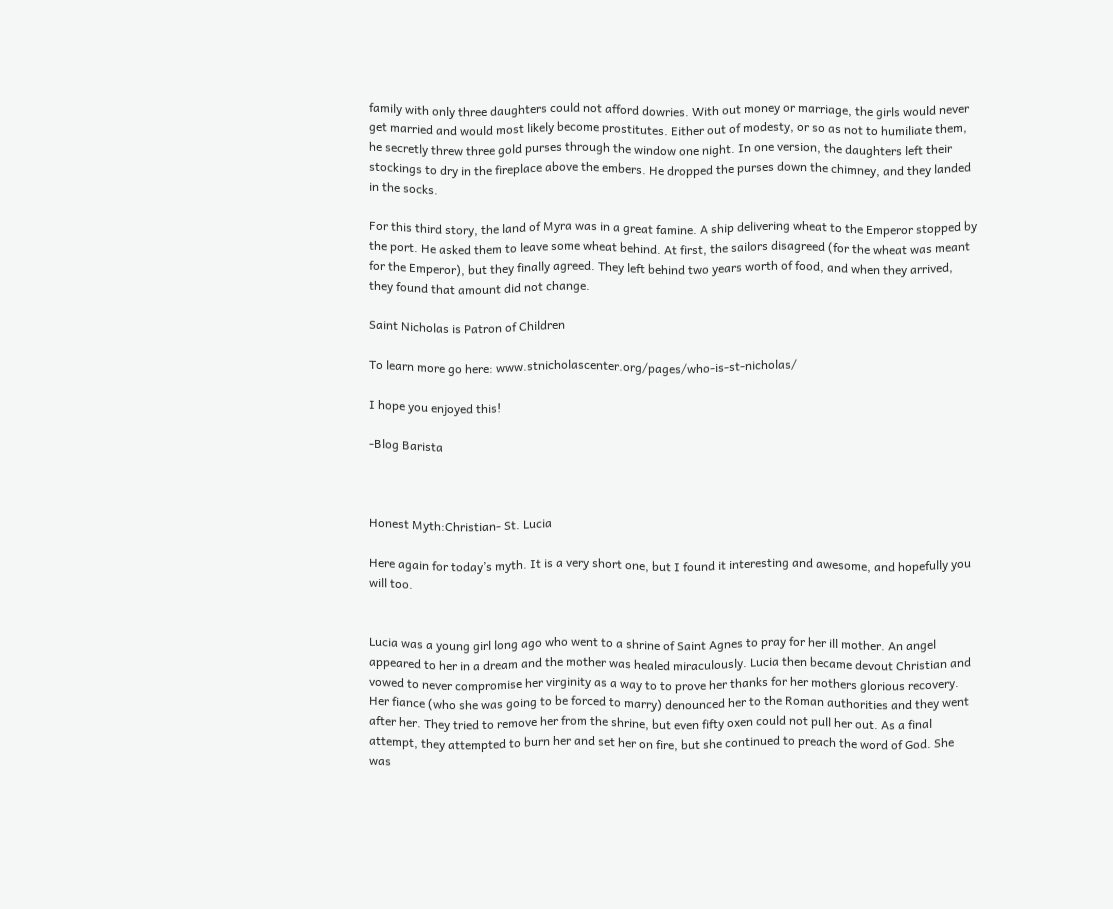family with only three daughters could not afford dowries. With out money or marriage, the girls would never get married and would most likely become prostitutes. Either out of modesty, or so as not to humiliate them, he secretly threw three gold purses through the window one night. In one version, the daughters left their stockings to dry in the fireplace above the embers. He dropped the purses down the chimney, and they landed in the socks.

For this third story, the land of Myra was in a great famine. A ship delivering wheat to the Emperor stopped by the port. He asked them to leave some wheat behind. At first, the sailors disagreed (for the wheat was meant for the Emperor), but they finally agreed. They left behind two years worth of food, and when they arrived, they found that amount did not change.

Saint Nicholas is Patron of Children

To learn more go here: www.stnicholascenter.org/pages/who-is-st-nicholas/

I hope you enjoyed this!

-Blog Barista



Honest Myth:Christian- St. Lucia

Here again for today’s myth. It is a very short one, but I found it interesting and awesome, and hopefully you will too.


Lucia was a young girl long ago who went to a shrine of Saint Agnes to pray for her ill mother. An angel appeared to her in a dream and the mother was healed miraculously. Lucia then became devout Christian and vowed to never compromise her virginity as a way to to prove her thanks for her mothers glorious recovery. Her fiance (who she was going to be forced to marry) denounced her to the Roman authorities and they went after her. They tried to remove her from the shrine, but even fifty oxen could not pull her out. As a final attempt, they attempted to burn her and set her on fire, but she continued to preach the word of God. She was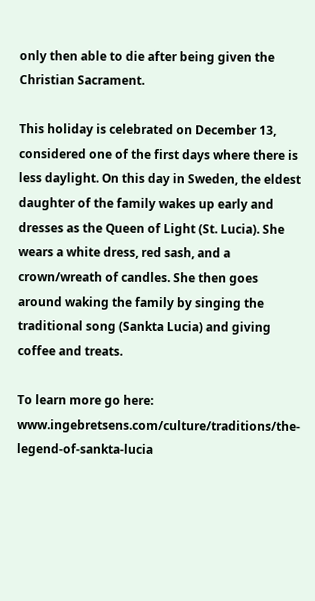only then able to die after being given the Christian Sacrament.

This holiday is celebrated on December 13, considered one of the first days where there is less daylight. On this day in Sweden, the eldest daughter of the family wakes up early and dresses as the Queen of Light (St. Lucia). She wears a white dress, red sash, and a crown/wreath of candles. She then goes around waking the family by singing the traditional song (Sankta Lucia) and giving coffee and treats.

To learn more go here: www.ingebretsens.com/culture/traditions/the-legend-of-sankta-lucia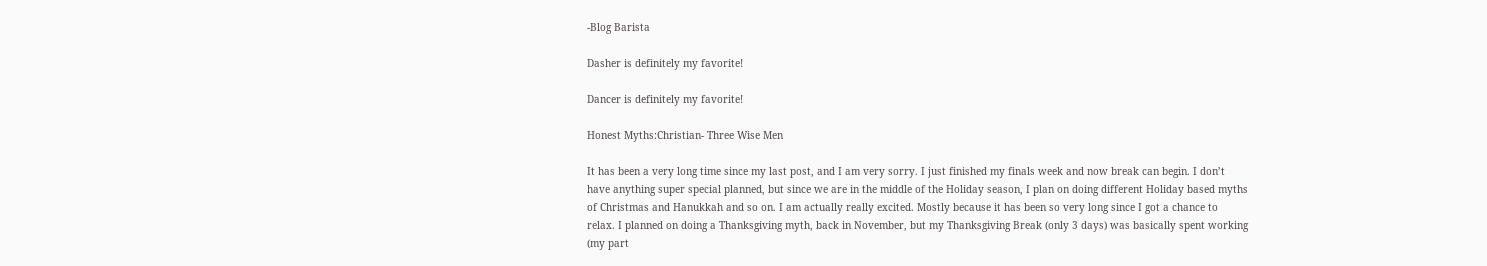-Blog Barista

Dasher is definitely my favorite!

Dancer is definitely my favorite!

Honest Myths:Christian- Three Wise Men

It has been a very long time since my last post, and I am very sorry. I just finished my finals week and now break can begin. I don’t have anything super special planned, but since we are in the middle of the Holiday season, I plan on doing different Holiday based myths of Christmas and Hanukkah and so on. I am actually really excited. Mostly because it has been so very long since I got a chance to relax. I planned on doing a Thanksgiving myth, back in November, but my Thanksgiving Break (only 3 days) was basically spent working (my part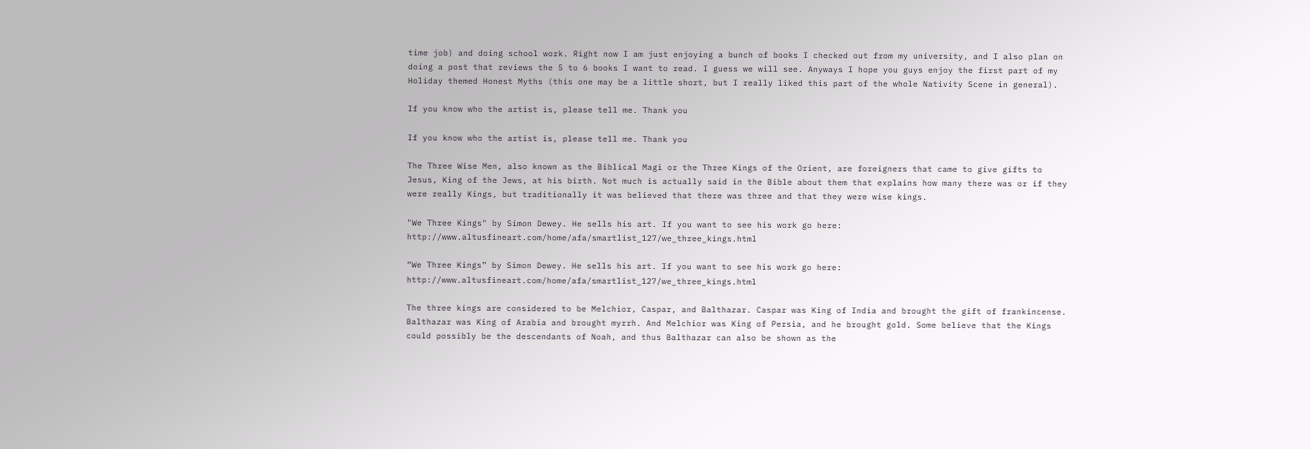time job) and doing school work. Right now I am just enjoying a bunch of books I checked out from my university, and I also plan on doing a post that reviews the 5 to 6 books I want to read. I guess we will see. Anyways I hope you guys enjoy the first part of my Holiday themed Honest Myths (this one may be a little short, but I really liked this part of the whole Nativity Scene in general).

If you know who the artist is, please tell me. Thank you

If you know who the artist is, please tell me. Thank you

The Three Wise Men, also known as the Biblical Magi or the Three Kings of the Orient, are foreigners that came to give gifts to Jesus, King of the Jews, at his birth. Not much is actually said in the Bible about them that explains how many there was or if they were really Kings, but traditionally it was believed that there was three and that they were wise kings.

"We Three Kings" by Simon Dewey. He sells his art. If you want to see his work go here: http://www.altusfineart.com/home/afa/smartlist_127/we_three_kings.html

“We Three Kings” by Simon Dewey. He sells his art. If you want to see his work go here: http://www.altusfineart.com/home/afa/smartlist_127/we_three_kings.html

The three kings are considered to be Melchior, Caspar, and Balthazar. Caspar was King of India and brought the gift of frankincense. Balthazar was King of Arabia and brought myrrh. And Melchior was King of Persia, and he brought gold. Some believe that the Kings could possibly be the descendants of Noah, and thus Balthazar can also be shown as the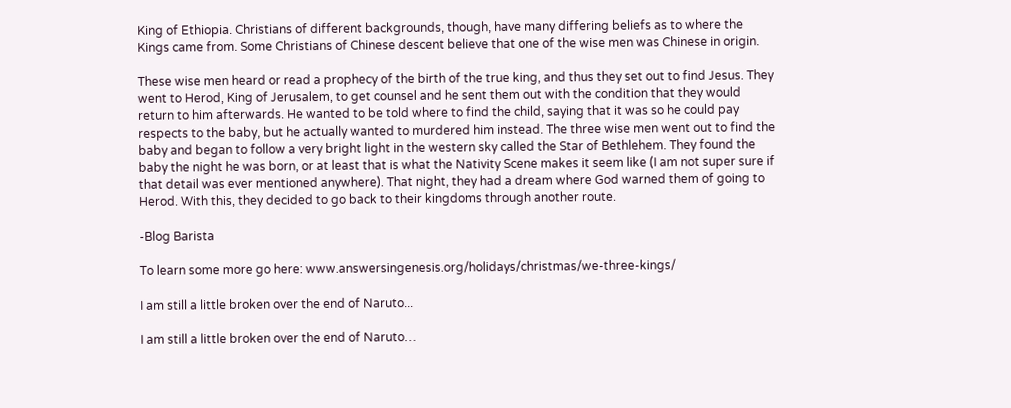King of Ethiopia. Christians of different backgrounds, though, have many differing beliefs as to where the Kings came from. Some Christians of Chinese descent believe that one of the wise men was Chinese in origin.

These wise men heard or read a prophecy of the birth of the true king, and thus they set out to find Jesus. They went to Herod, King of Jerusalem, to get counsel and he sent them out with the condition that they would return to him afterwards. He wanted to be told where to find the child, saying that it was so he could pay respects to the baby, but he actually wanted to murdered him instead. The three wise men went out to find the baby and began to follow a very bright light in the western sky called the Star of Bethlehem. They found the baby the night he was born, or at least that is what the Nativity Scene makes it seem like (I am not super sure if that detail was ever mentioned anywhere). That night, they had a dream where God warned them of going to Herod. With this, they decided to go back to their kingdoms through another route.

-Blog Barista

To learn some more go here: www.answersingenesis.org/holidays/christmas/we-three-kings/

I am still a little broken over the end of Naruto...

I am still a little broken over the end of Naruto…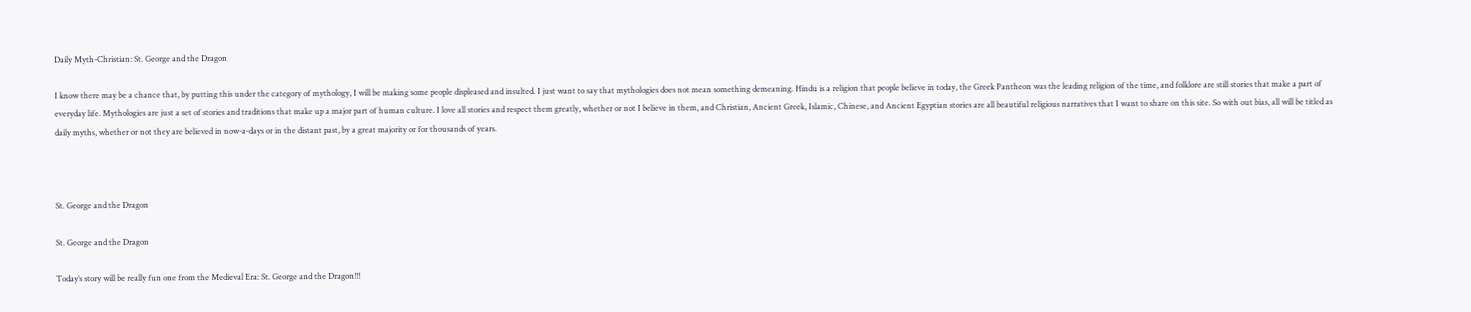Daily Myth-Christian: St. George and the Dragon

I know there may be a chance that, by putting this under the category of mythology, I will be making some people displeased and insulted. I just want to say that mythologies does not mean something demeaning. Hindu is a religion that people believe in today, the Greek Pantheon was the leading religion of the time, and folklore are still stories that make a part of everyday life. Mythologies are just a set of stories and traditions that make up a major part of human culture. I love all stories and respect them greatly, whether or not I believe in them, and Christian, Ancient Greek, Islamic, Chinese, and Ancient Egyptian stories are all beautiful religious narratives that I want to share on this site. So with out bias, all will be titled as daily myths, whether or not they are believed in now-a-days or in the distant past, by a great majority or for thousands of years.



St. George and the Dragon

St. George and the Dragon

Today’s story will be really fun one from the Medieval Era: St. George and the Dragon!!!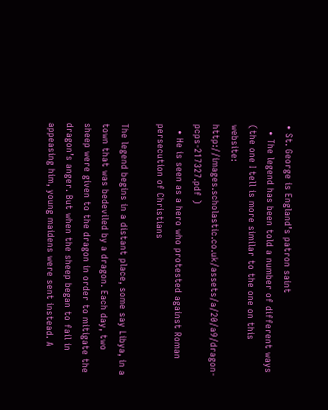• St. George is England’s patron saint
  • The legend has been told a number of different ways (the one I tell is more similar to the one on this website: http://images.scholastic.co.uk/assets/a/20/a9/dragon-pcps-217327.pdf )
  • He is seen as a hero who protested against Roman persecution of Christians

The legend begins in a distant place, some say Libya, in a town that was bedeviled by a dragon. Each day, two sheep were given to the dragon in order to mitigate the dragon’s anger. But when the sheep began to fail in appeasing him, young maidens were sent instead. A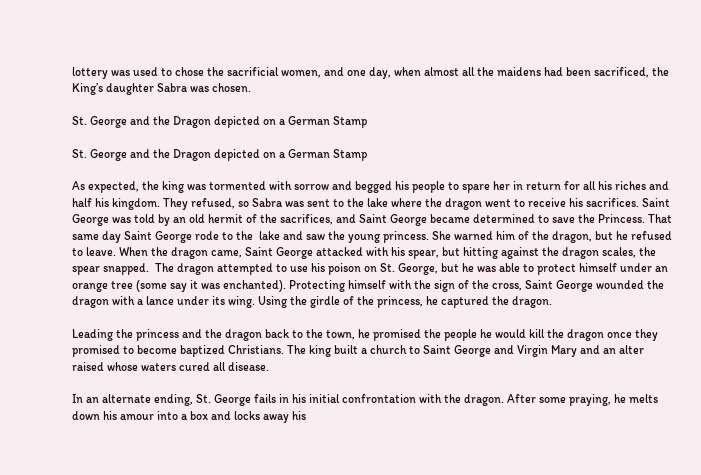lottery was used to chose the sacrificial women, and one day, when almost all the maidens had been sacrificed, the King’s daughter Sabra was chosen.

St. George and the Dragon depicted on a German Stamp

St. George and the Dragon depicted on a German Stamp

As expected, the king was tormented with sorrow and begged his people to spare her in return for all his riches and half his kingdom. They refused, so Sabra was sent to the lake where the dragon went to receive his sacrifices. Saint George was told by an old hermit of the sacrifices, and Saint George became determined to save the Princess. That same day Saint George rode to the  lake and saw the young princess. She warned him of the dragon, but he refused to leave. When the dragon came, Saint George attacked with his spear, but hitting against the dragon scales, the spear snapped.  The dragon attempted to use his poison on St. George, but he was able to protect himself under an orange tree (some say it was enchanted). Protecting himself with the sign of the cross, Saint George wounded the dragon with a lance under its wing. Using the girdle of the princess, he captured the dragon.

Leading the princess and the dragon back to the town, he promised the people he would kill the dragon once they promised to become baptized Christians. The king built a church to Saint George and Virgin Mary and an alter raised whose waters cured all disease.

In an alternate ending, St. George fails in his initial confrontation with the dragon. After some praying, he melts down his amour into a box and locks away his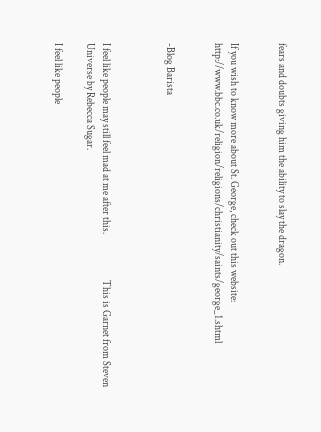fears and doubts giving him the ability to slay the dragon.


If you wish to know more about St. George, check out this website: http://www.bbc.co.uk/religion/religions/christianity/saints/george_1.shtml


-Blog Barista



I feel like people may still feel mad at me after this.                       This is Garnet from Steven Universe by Rebecca Sugar.

I feel like people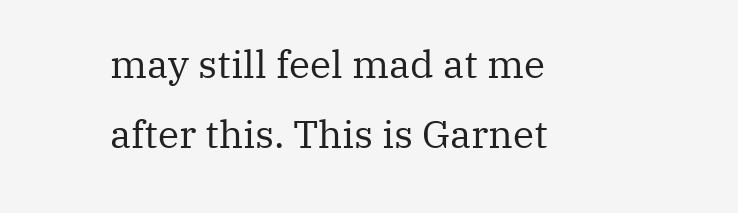may still feel mad at me after this. This is Garnet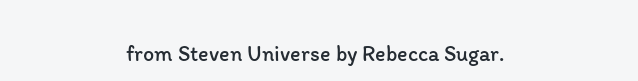from Steven Universe by Rebecca Sugar.